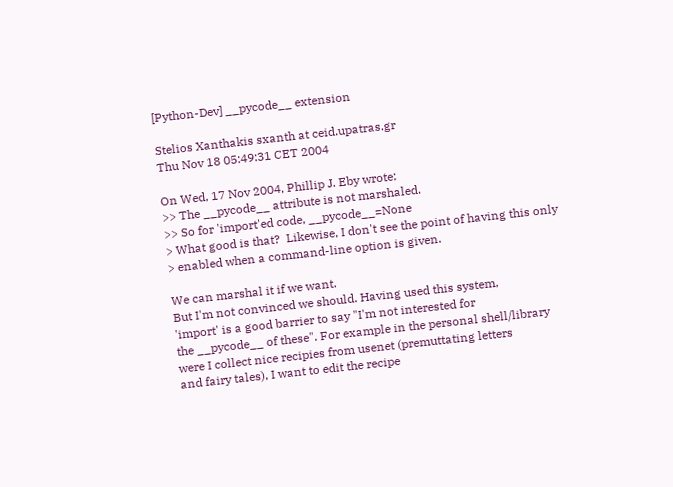[Python-Dev] __pycode__ extension

Stelios Xanthakis sxanth at ceid.upatras.gr
Thu Nov 18 05:49:31 CET 2004

On Wed, 17 Nov 2004, Phillip J. Eby wrote:
>> The __pycode__ attribute is not marshaled.
>> So for 'import'ed code, __pycode__=None
> What good is that?  Likewise, I don't see the point of having this only
> enabled when a command-line option is given.

We can marshal it if we want.
But I'm not convinced we should. Having used this system,
'import' is a good barrier to say "I'm not interested for
the __pycode__ of these". For example in the personal shell/library
were I collect nice recipies from usenet (premuttating letters
and fairy tales), I want to edit the recipe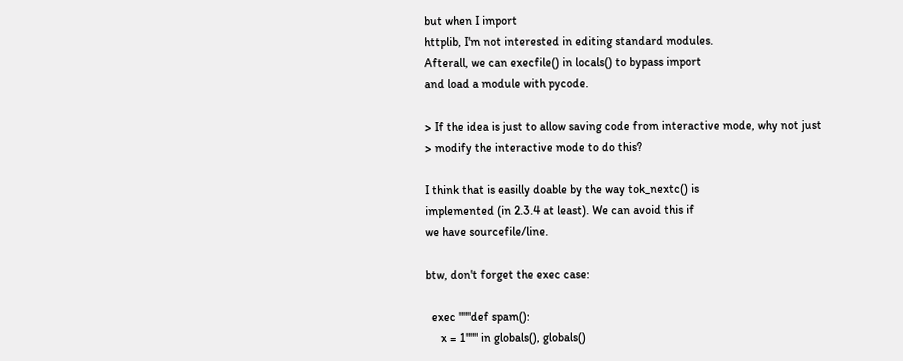but when I import
httplib, I'm not interested in editing standard modules.
Afterall, we can execfile() in locals() to bypass import
and load a module with pycode.

> If the idea is just to allow saving code from interactive mode, why not just
> modify the interactive mode to do this?

I think that is easilly doable by the way tok_nextc() is
implemented (in 2.3.4 at least). We can avoid this if
we have sourcefile/line.

btw, don't forget the exec case:

  exec """def spam():
     x = 1""" in globals(), globals()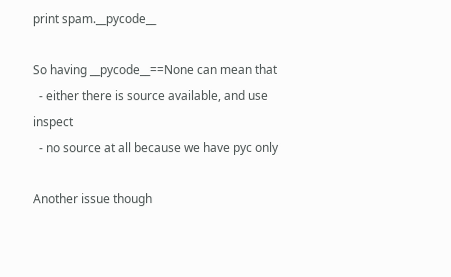print spam.__pycode__

So having __pycode__==None can mean that
  - either there is source available, and use inspect
  - no source at all because we have pyc only

Another issue though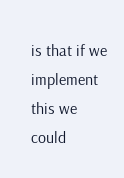is that if we implement this we
could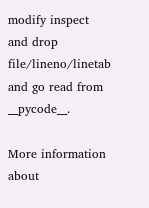modify inspect and drop file/lineno/linetab
and go read from __pycode__.

More information about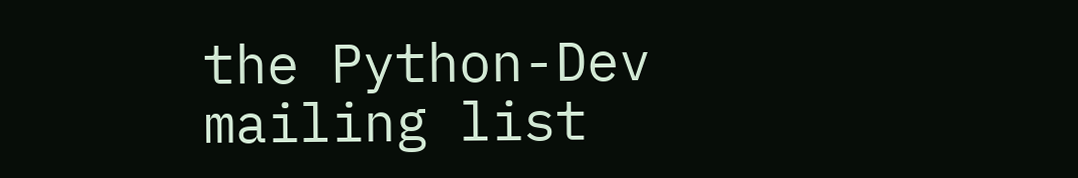the Python-Dev mailing list